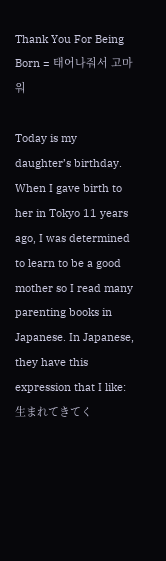Thank You For Being Born = 태어나줘서 고마워

Today is my daughter’s birthday. When I gave birth to her in Tokyo 11 years ago, I was determined to learn to be a good mother so I read many parenting books in Japanese. In Japanese, they have this expression that I like: 生まれてきてく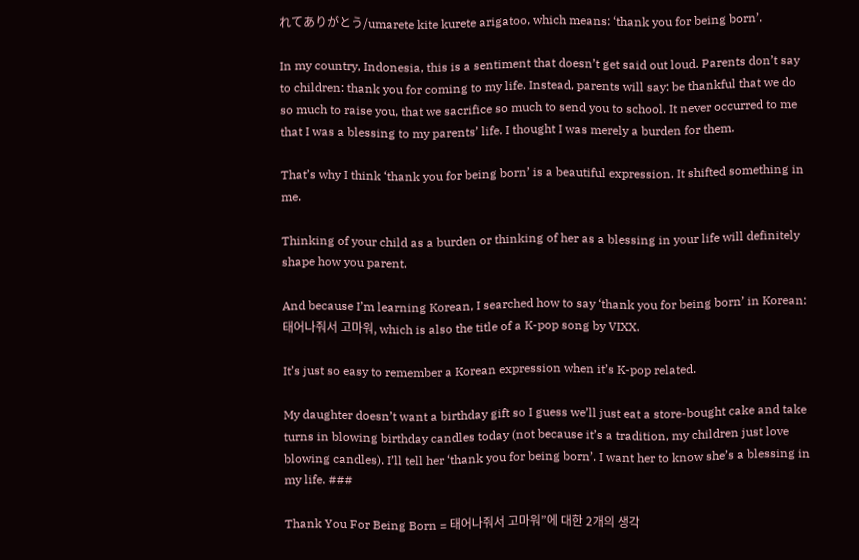れてありがとう/umarete kite kurete arigatoo, which means: ‘thank you for being born’.

In my country, Indonesia, this is a sentiment that doesn’t get said out loud. Parents don’t say to children: thank you for coming to my life. Instead, parents will say: be thankful that we do so much to raise you, that we sacrifice so much to send you to school. It never occurred to me that I was a blessing to my parents’ life. I thought I was merely a burden for them.

That’s why I think ‘thank you for being born’ is a beautiful expression. It shifted something in me.

Thinking of your child as a burden or thinking of her as a blessing in your life will definitely shape how you parent.

And because I’m learning Korean, I searched how to say ‘thank you for being born’ in Korean: 태어나줘서 고마워, which is also the title of a K-pop song by VIXX.

It’s just so easy to remember a Korean expression when it’s K-pop related.

My daughter doesn’t want a birthday gift so I guess we’ll just eat a store-bought cake and take turns in blowing birthday candles today (not because it’s a tradition, my children just love blowing candles). I’ll tell her ‘thank you for being born’. I want her to know she’s a blessing in my life. ###

Thank You For Being Born = 태어나줘서 고마워”에 대한 2개의 생각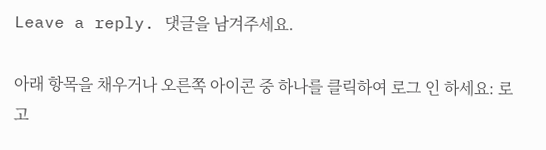Leave a reply. 댓글을 남겨주세요.

아래 항목을 채우거나 오른쪽 아이콘 중 하나를 클릭하여 로그 인 하세요: 로고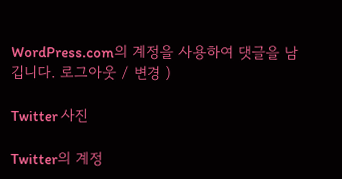WordPress.com의 계정을 사용하여 댓글을 남깁니다. 로그아웃 / 변경 )

Twitter 사진

Twitter의 계정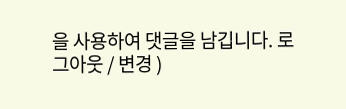을 사용하여 댓글을 남깁니다. 로그아웃 / 변경 )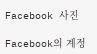Facebook 사진

Facebook의 계정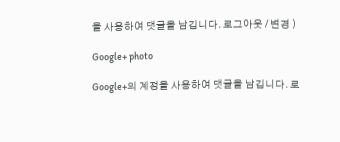을 사용하여 댓글을 남깁니다. 로그아웃 / 변경 )

Google+ photo

Google+의 계정을 사용하여 댓글을 남깁니다. 로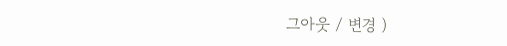그아웃 / 변경 )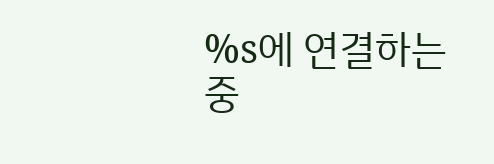%s에 연결하는 중